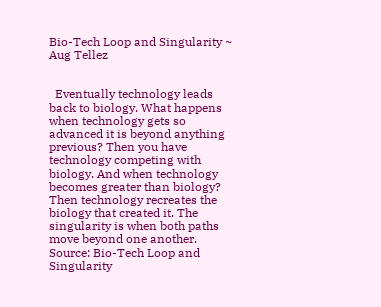Bio-Tech Loop and Singularity ~ Aug Tellez


  Eventually technology leads back to biology. What happens when technology gets so advanced it is beyond anything previous? Then you have technology competing with biology. And when technology becomes greater than biology? Then technology recreates the biology that created it. The singularity is when both paths move beyond one another. Source: Bio-Tech Loop and Singularity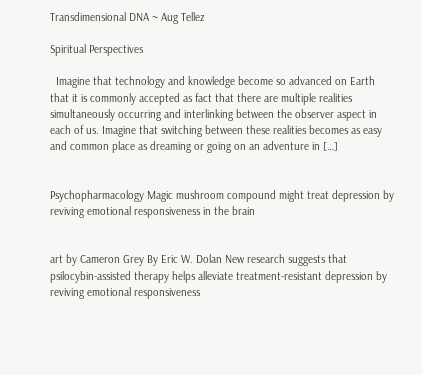Transdimensional DNA ~ Aug Tellez

Spiritual Perspectives

  Imagine that technology and knowledge become so advanced on Earth that it is commonly accepted as fact that there are multiple realities simultaneously occurring and interlinking between the observer aspect in each of us. Imagine that switching between these realities becomes as easy and common place as dreaming or going on an adventure in […]


Psychopharmacology Magic mushroom compound might treat depression by reviving emotional responsiveness in the brain


art by Cameron Grey By Eric W. Dolan New research suggests that psilocybin-assisted therapy helps alleviate treatment-resistant depression by reviving emotional responsiveness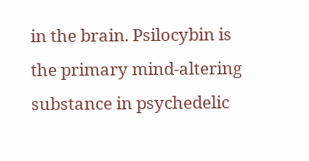in the brain. Psilocybin is the primary mind-altering substance in psychedelic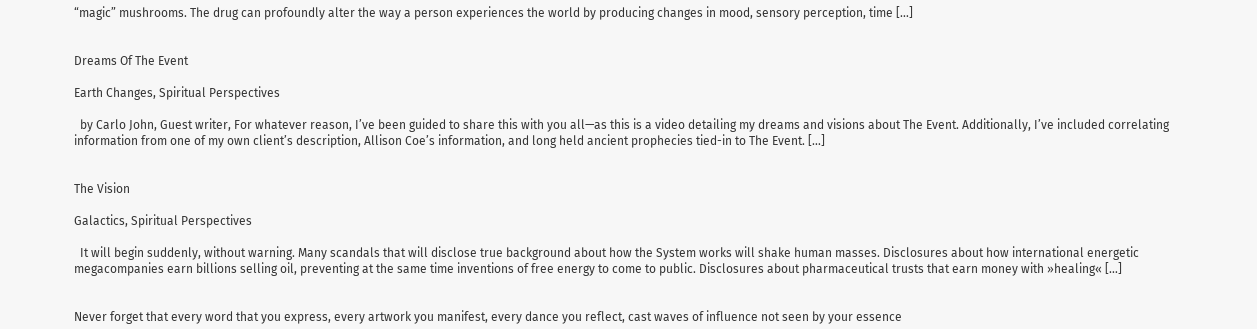“magic” mushrooms. The drug can profoundly alter the way a person experiences the world by producing changes in mood, sensory perception, time […]


Dreams Of The Event

Earth Changes, Spiritual Perspectives

  by Carlo John, Guest writer, For whatever reason, I’ve been guided to share this with you all—as this is a video detailing my dreams and visions about The Event. Additionally, I’ve included correlating information from one of my own client’s description, Allison Coe’s information, and long held ancient prophecies tied-in to The Event. […]


The Vision

Galactics, Spiritual Perspectives

  It will begin suddenly, without warning. Many scandals that will disclose true background about how the System works will shake human masses. Disclosures about how international energetic megacompanies earn billions selling oil, preventing at the same time inventions of free energy to come to public. Disclosures about pharmaceutical trusts that earn money with »healing« […]


Never forget that every word that you express, every artwork you manifest, every dance you reflect, cast waves of influence not seen by your essence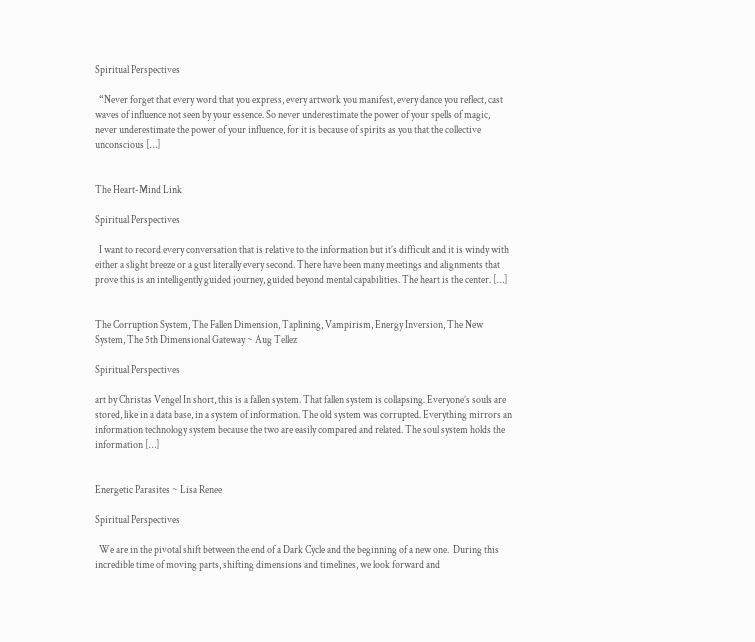Spiritual Perspectives

  “Never forget that every word that you express, every artwork you manifest, every dance you reflect, cast waves of influence not seen by your essence. So never underestimate the power of your spells of magic, never underestimate the power of your influence, for it is because of spirits as you that the collective unconscious […]


The Heart-Mind Link

Spiritual Perspectives

  I want to record every conversation that is relative to the information but it’s difficult and it is windy with either a slight breeze or a gust literally every second. There have been many meetings and alignments that prove this is an intelligently guided journey, guided beyond mental capabilities. The heart is the center. […]


The Corruption System, The Fallen Dimension, Taplining, Vampirism, Energy Inversion, The New System, The 5th Dimensional Gateway ~ Aug Tellez

Spiritual Perspectives

art by Christas Vengel In short, this is a fallen system. That fallen system is collapsing. Everyone’s souls are stored, like in a data base, in a system of information. The old system was corrupted. Everything mirrors an information technology system because the two are easily compared and related. The soul system holds the information […]


Energetic Parasites ~ Lisa Renee

Spiritual Perspectives

  We are in the pivotal shift between the end of a Dark Cycle and the beginning of a new one.  During this incredible time of moving parts, shifting dimensions and timelines, we look forward and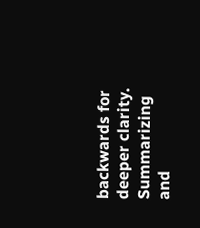backwards for deeper clarity.  Summarizing and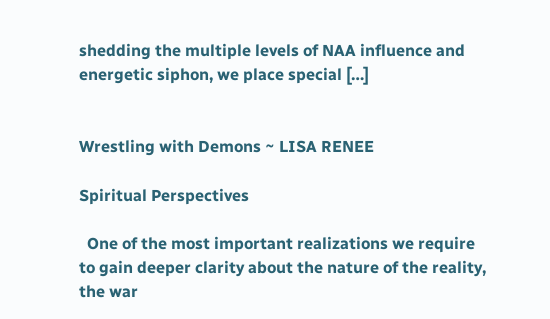shedding the multiple levels of NAA influence and energetic siphon, we place special […]


Wrestling with Demons ~ LISA RENEE

Spiritual Perspectives

  One of the most important realizations we require to gain deeper clarity about the nature of the reality,  the war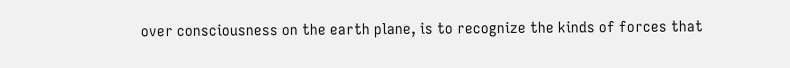over consciousness on the earth plane, is to recognize the kinds of forces that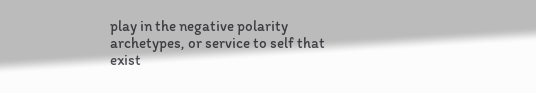play in the negative polarity archetypes, or service to self that exist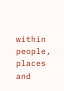within people, places and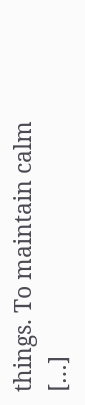things. To maintain calm […]